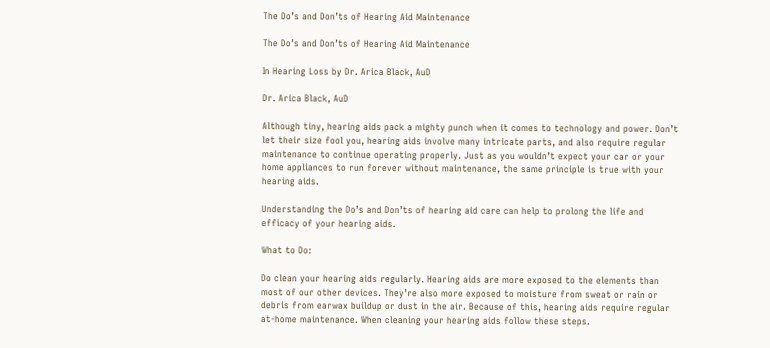The Do’s and Don’ts of Hearing Aid Maintenance

The Do’s and Don’ts of Hearing Aid Maintenance

In Hearing Loss by Dr. Arica Black, AuD

Dr. Arica Black, AuD

Although tiny, hearing aids pack a mighty punch when it comes to technology and power. Don’t let their size fool you, hearing aids involve many intricate parts, and also require regular maintenance to continue operating properly. Just as you wouldn’t expect your car or your home appliances to run forever without maintenance, the same principle is true with your hearing aids.

Understanding the Do’s and Don’ts of hearing aid care can help to prolong the life and efficacy of your hearing aids.

What to Do:

Do clean your hearing aids regularly. Hearing aids are more exposed to the elements than most of our other devices. They’re also more exposed to moisture from sweat or rain or debris from earwax buildup or dust in the air. Because of this, hearing aids require regular at-home maintenance. When cleaning your hearing aids follow these steps.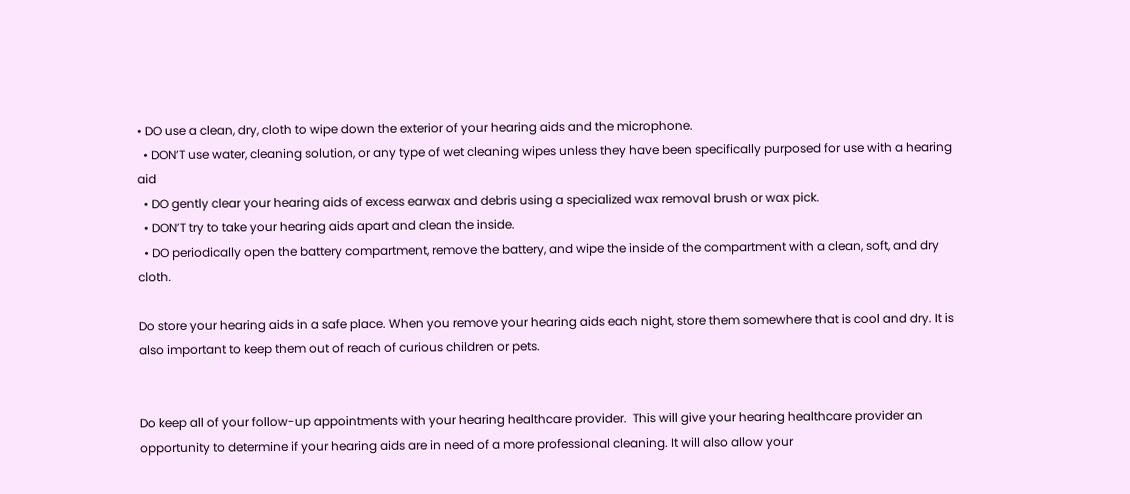• DO use a clean, dry, cloth to wipe down the exterior of your hearing aids and the microphone.
  • DON’T use water, cleaning solution, or any type of wet cleaning wipes unless they have been specifically purposed for use with a hearing aid
  • DO gently clear your hearing aids of excess earwax and debris using a specialized wax removal brush or wax pick.
  • DON’T try to take your hearing aids apart and clean the inside.
  • DO periodically open the battery compartment, remove the battery, and wipe the inside of the compartment with a clean, soft, and dry cloth.

Do store your hearing aids in a safe place. When you remove your hearing aids each night, store them somewhere that is cool and dry. It is also important to keep them out of reach of curious children or pets.


Do keep all of your follow-up appointments with your hearing healthcare provider.  This will give your hearing healthcare provider an opportunity to determine if your hearing aids are in need of a more professional cleaning. It will also allow your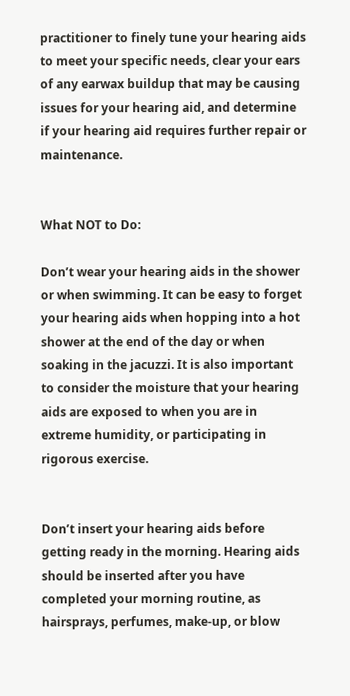practitioner to finely tune your hearing aids to meet your specific needs, clear your ears of any earwax buildup that may be causing issues for your hearing aid, and determine if your hearing aid requires further repair or maintenance.


What NOT to Do:

Don’t wear your hearing aids in the shower or when swimming. It can be easy to forget your hearing aids when hopping into a hot shower at the end of the day or when soaking in the jacuzzi. It is also important to consider the moisture that your hearing aids are exposed to when you are in extreme humidity, or participating in rigorous exercise.


Don’t insert your hearing aids before getting ready in the morning. Hearing aids should be inserted after you have completed your morning routine, as hairsprays, perfumes, make-up, or blow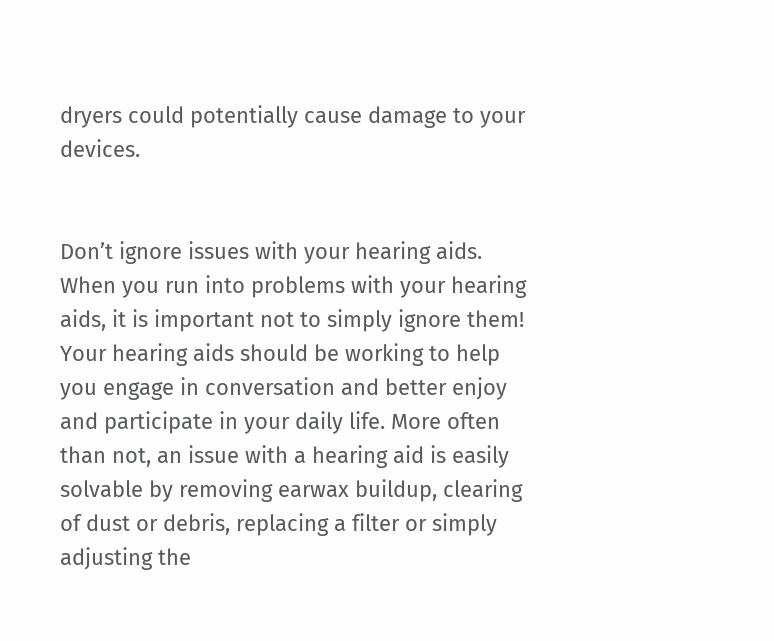dryers could potentially cause damage to your devices.


Don’t ignore issues with your hearing aids. When you run into problems with your hearing aids, it is important not to simply ignore them! Your hearing aids should be working to help you engage in conversation and better enjoy and participate in your daily life. More often than not, an issue with a hearing aid is easily solvable by removing earwax buildup, clearing of dust or debris, replacing a filter or simply adjusting the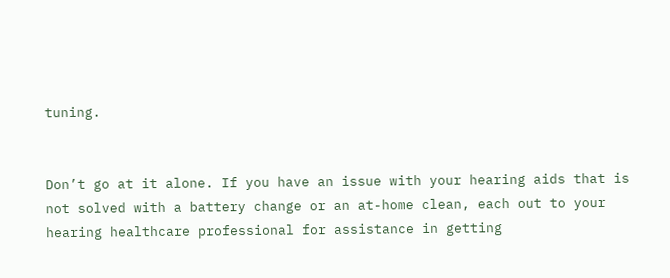tuning.


Don’t go at it alone. If you have an issue with your hearing aids that is not solved with a battery change or an at-home clean, each out to your hearing healthcare professional for assistance in getting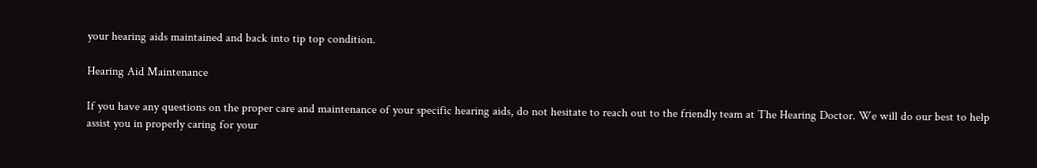your hearing aids maintained and back into tip top condition.

Hearing Aid Maintenance

If you have any questions on the proper care and maintenance of your specific hearing aids, do not hesitate to reach out to the friendly team at The Hearing Doctor. We will do our best to help assist you in properly caring for your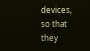devices, so that they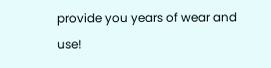provide you years of wear and use!